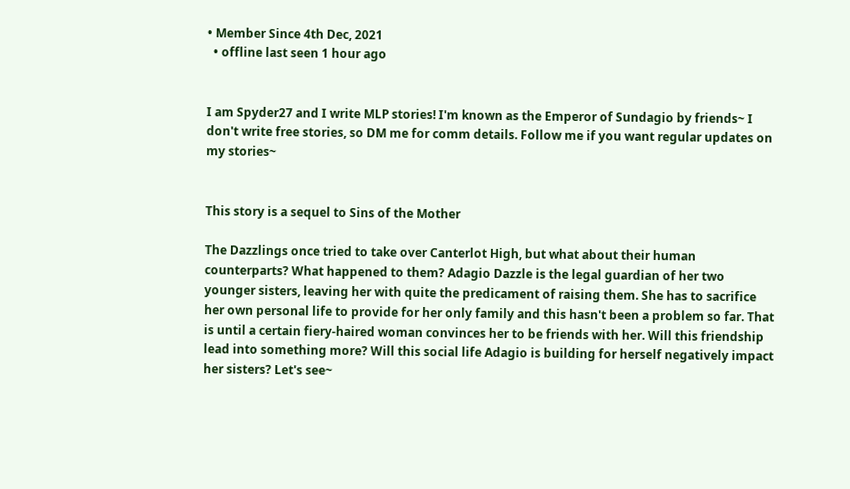• Member Since 4th Dec, 2021
  • offline last seen 1 hour ago


I am Spyder27 and I write MLP stories! I'm known as the Emperor of Sundagio by friends~ I don't write free stories, so DM me for comm details. Follow me if you want regular updates on my stories~


This story is a sequel to Sins of the Mother

The Dazzlings once tried to take over Canterlot High, but what about their human counterparts? What happened to them? Adagio Dazzle is the legal guardian of her two younger sisters, leaving her with quite the predicament of raising them. She has to sacrifice her own personal life to provide for her only family and this hasn't been a problem so far. That is until a certain fiery-haired woman convinces her to be friends with her. Will this friendship lead into something more? Will this social life Adagio is building for herself negatively impact her sisters? Let's see~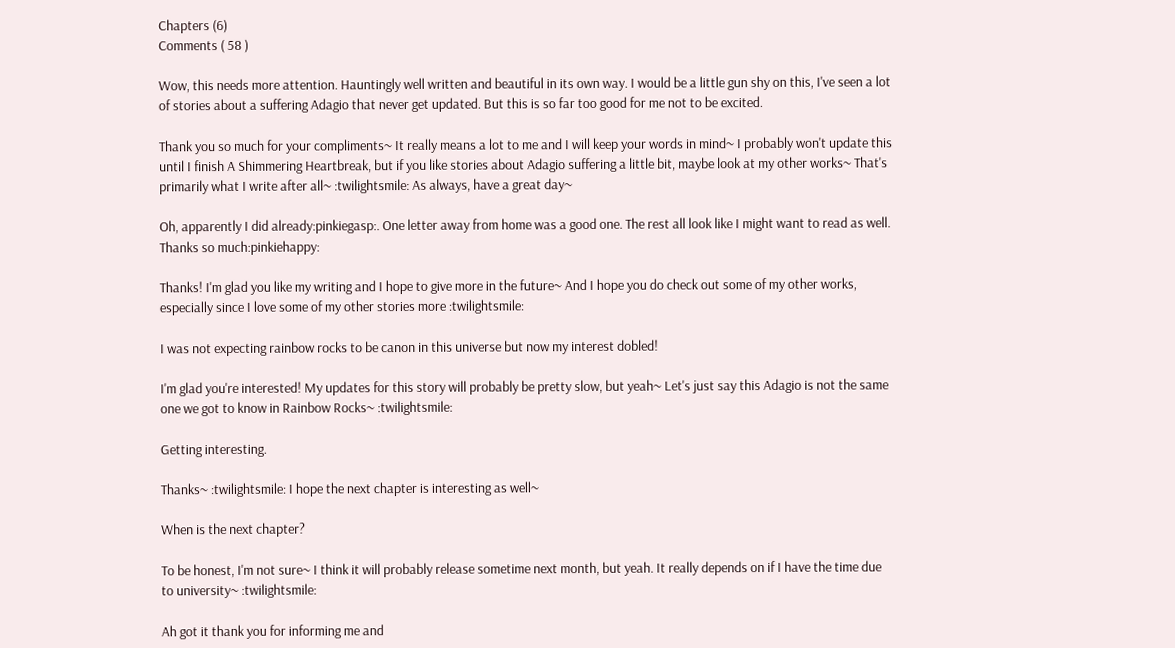Chapters (6)
Comments ( 58 )

Wow, this needs more attention. Hauntingly well written and beautiful in its own way. I would be a little gun shy on this, I've seen a lot of stories about a suffering Adagio that never get updated. But this is so far too good for me not to be excited.

Thank you so much for your compliments~ It really means a lot to me and I will keep your words in mind~ I probably won't update this until I finish A Shimmering Heartbreak, but if you like stories about Adagio suffering a little bit, maybe look at my other works~ That's primarily what I write after all~ :twilightsmile: As always, have a great day~

Oh, apparently I did already:pinkiegasp:. One letter away from home was a good one. The rest all look like I might want to read as well. Thanks so much:pinkiehappy:

Thanks! I'm glad you like my writing and I hope to give more in the future~ And I hope you do check out some of my other works, especially since I love some of my other stories more :twilightsmile:

I was not expecting rainbow rocks to be canon in this universe but now my interest dobled!

I'm glad you're interested! My updates for this story will probably be pretty slow, but yeah~ Let's just say this Adagio is not the same one we got to know in Rainbow Rocks~ :twilightsmile:

Getting interesting.

Thanks~ :twilightsmile: I hope the next chapter is interesting as well~

When is the next chapter?

To be honest, I'm not sure~ I think it will probably release sometime next month, but yeah. It really depends on if I have the time due to university~ :twilightsmile:

Ah got it thank you for informing me and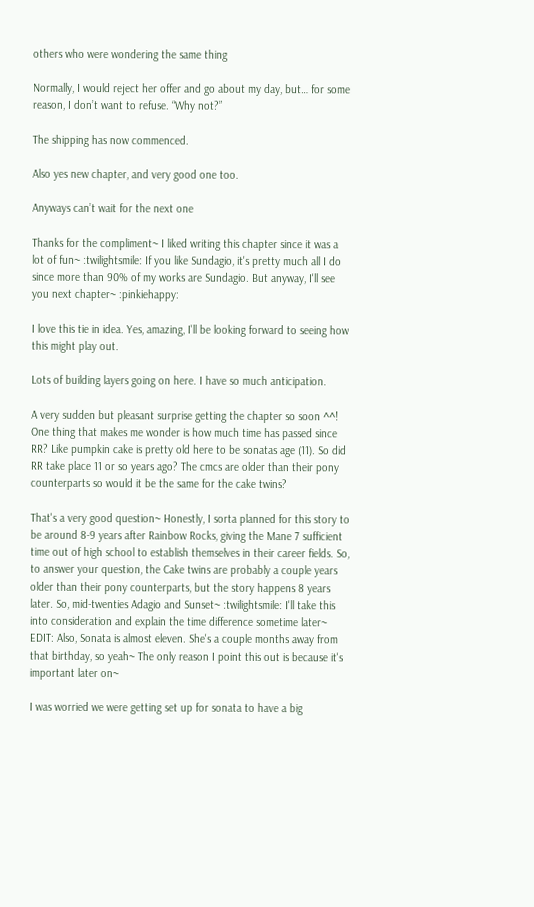others who were wondering the same thing

Normally, I would reject her offer and go about my day, but… for some reason, I don’t want to refuse. “Why not?”

The shipping has now commenced.

Also yes new chapter, and very good one too.

Anyways can’t wait for the next one

Thanks for the compliment~ I liked writing this chapter since it was a lot of fun~ :twilightsmile: If you like Sundagio, it's pretty much all I do since more than 90% of my works are Sundagio. But anyway, I'll see you next chapter~ :pinkiehappy:

I love this tie in idea. Yes, amazing, I'll be looking forward to seeing how this might play out.

Lots of building layers going on here. I have so much anticipation.

A very sudden but pleasant surprise getting the chapter so soon ^^! One thing that makes me wonder is how much time has passed since RR? Like pumpkin cake is pretty old here to be sonatas age (11). So did RR take place 11 or so years ago? The cmcs are older than their pony counterparts so would it be the same for the cake twins?

That's a very good question~ Honestly, I sorta planned for this story to be around 8-9 years after Rainbow Rocks, giving the Mane 7 sufficient time out of high school to establish themselves in their career fields. So, to answer your question, the Cake twins are probably a couple years older than their pony counterparts, but the story happens 8 years later. So, mid-twenties Adagio and Sunset~ :twilightsmile: I'll take this into consideration and explain the time difference sometime later~
EDIT: Also, Sonata is almost eleven. She's a couple months away from that birthday, so yeah~ The only reason I point this out is because it's important later on~

I was worried we were getting set up for sonata to have a big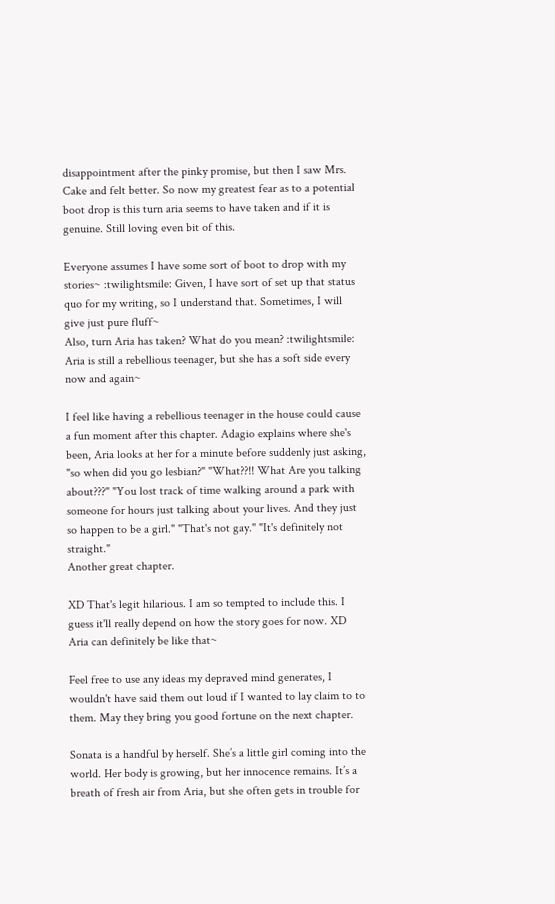disappointment after the pinky promise, but then I saw Mrs. Cake and felt better. So now my greatest fear as to a potential boot drop is this turn aria seems to have taken and if it is genuine. Still loving even bit of this.

Everyone assumes I have some sort of boot to drop with my stories~ :twilightsmile: Given, I have sort of set up that status quo for my writing, so I understand that. Sometimes, I will give just pure fluff~
Also, turn Aria has taken? What do you mean? :twilightsmile: Aria is still a rebellious teenager, but she has a soft side every now and again~

I feel like having a rebellious teenager in the house could cause a fun moment after this chapter. Adagio explains where she's been, Aria looks at her for a minute before suddenly just asking, "so when did you go lesbian?" "What??!! What Are you talking about???" "You lost track of time walking around a park with someone for hours just talking about your lives. And they just so happen to be a girl." "That's not gay." "It's definitely not straight."
Another great chapter.

XD That's legit hilarious. I am so tempted to include this. I guess it'll really depend on how the story goes for now. XD Aria can definitely be like that~

Feel free to use any ideas my depraved mind generates, I wouldn't have said them out loud if I wanted to lay claim to to them. May they bring you good fortune on the next chapter.

Sonata is a handful by herself. She’s a little girl coming into the world. Her body is growing, but her innocence remains. It’s a breath of fresh air from Aria, but she often gets in trouble for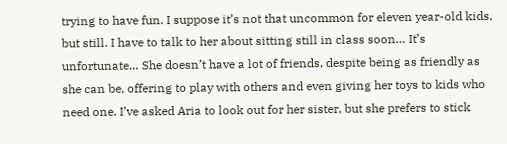trying to have fun. I suppose it’s not that uncommon for eleven year-old kids, but still. I have to talk to her about sitting still in class soon… It’s unfortunate… She doesn’t have a lot of friends, despite being as friendly as she can be, offering to play with others and even giving her toys to kids who need one. I’ve asked Aria to look out for her sister, but she prefers to stick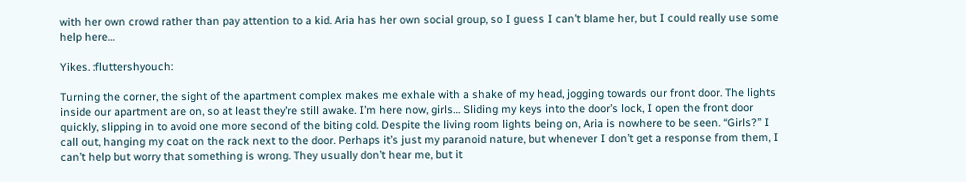with her own crowd rather than pay attention to a kid. Aria has her own social group, so I guess I can’t blame her, but I could really use some help here…

Yikes. :fluttershyouch:

Turning the corner, the sight of the apartment complex makes me exhale with a shake of my head, jogging towards our front door. The lights inside our apartment are on, so at least they’re still awake. I’m here now, girls… Sliding my keys into the door’s lock, I open the front door quickly, slipping in to avoid one more second of the biting cold. Despite the living room lights being on, Aria is nowhere to be seen. “Girls?” I call out, hanging my coat on the rack next to the door. Perhaps it’s just my paranoid nature, but whenever I don’t get a response from them, I can’t help but worry that something is wrong. They usually don’t hear me, but it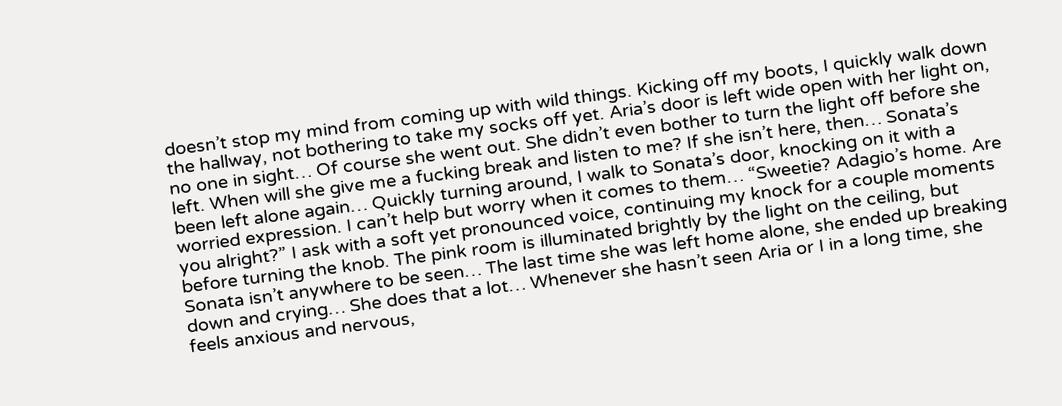doesn’t stop my mind from coming up with wild things. Kicking off my boots, I quickly walk down the hallway, not bothering to take my socks off yet. Aria’s door is left wide open with her light on, no one in sight… Of course she went out. She didn’t even bother to turn the light off before she left. When will she give me a fucking break and listen to me? If she isn’t here, then… Sonata’s been left alone again… Quickly turning around, I walk to Sonata’s door, knocking on it with a worried expression. I can’t help but worry when it comes to them… “Sweetie? Adagio’s home. Are you alright?” I ask with a soft yet pronounced voice, continuing my knock for a couple moments before turning the knob. The pink room is illuminated brightly by the light on the ceiling, but Sonata isn’t anywhere to be seen… The last time she was left home alone, she ended up breaking down and crying… She does that a lot… Whenever she hasn’t seen Aria or I in a long time, she feels anxious and nervous,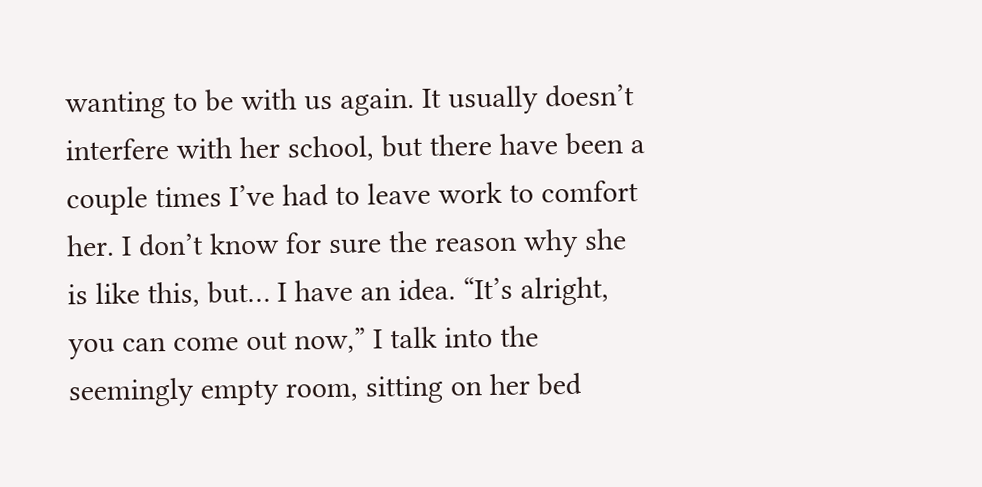wanting to be with us again. It usually doesn’t interfere with her school, but there have been a couple times I’ve had to leave work to comfort her. I don’t know for sure the reason why she is like this, but… I have an idea. “It’s alright, you can come out now,” I talk into the seemingly empty room, sitting on her bed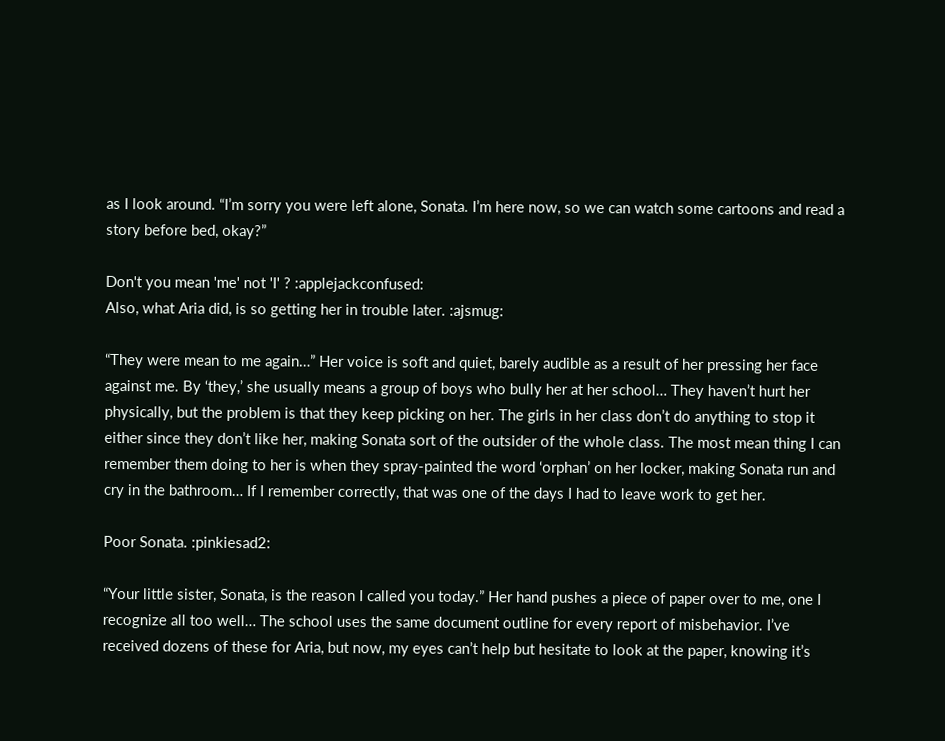as I look around. “I’m sorry you were left alone, Sonata. I’m here now, so we can watch some cartoons and read a story before bed, okay?”

Don't you mean 'me' not 'I' ? :applejackconfused:
Also, what Aria did, is so getting her in trouble later. :ajsmug:

“They were mean to me again…” Her voice is soft and quiet, barely audible as a result of her pressing her face against me. By ‘they,’ she usually means a group of boys who bully her at her school… They haven’t hurt her physically, but the problem is that they keep picking on her. The girls in her class don’t do anything to stop it either since they don’t like her, making Sonata sort of the outsider of the whole class. The most mean thing I can remember them doing to her is when they spray-painted the word ‘orphan’ on her locker, making Sonata run and cry in the bathroom… If I remember correctly, that was one of the days I had to leave work to get her.

Poor Sonata. :pinkiesad2:

“Your little sister, Sonata, is the reason I called you today.” Her hand pushes a piece of paper over to me, one I recognize all too well… The school uses the same document outline for every report of misbehavior. I’ve received dozens of these for Aria, but now, my eyes can’t help but hesitate to look at the paper, knowing it’s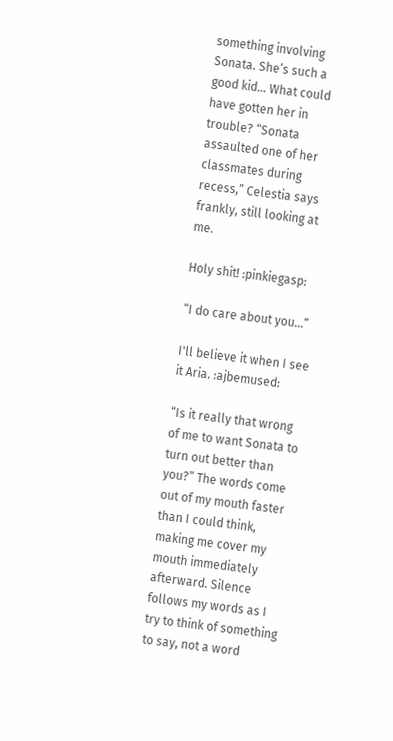something involving Sonata. She’s such a good kid… What could have gotten her in trouble? “Sonata assaulted one of her classmates during recess,” Celestia says frankly, still looking at me.

Holy shit! :pinkiegasp:

“I do care about you…”

I'll believe it when I see it Aria. :ajbemused:

“Is it really that wrong of me to want Sonata to turn out better than you?” The words come out of my mouth faster than I could think, making me cover my mouth immediately afterward. Silence follows my words as I try to think of something to say, not a word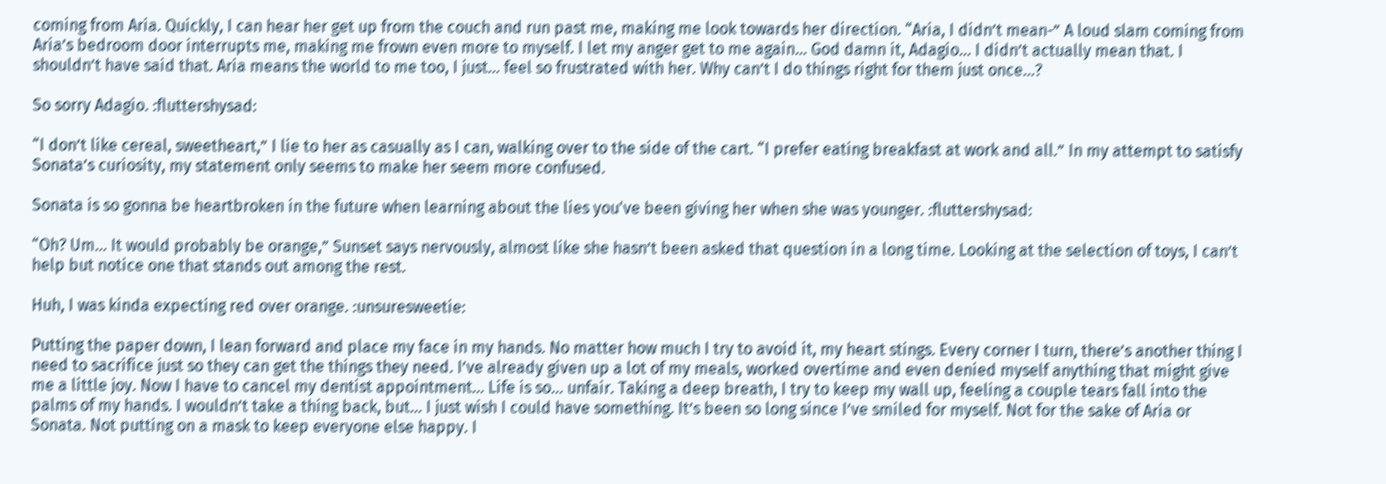coming from Aria. Quickly, I can hear her get up from the couch and run past me, making me look towards her direction. “Aria, I didn’t mean-” A loud slam coming from Aria’s bedroom door interrupts me, making me frown even more to myself. I let my anger get to me again… God damn it, Adagio… I didn’t actually mean that. I shouldn’t have said that. Aria means the world to me too, I just… feel so frustrated with her. Why can’t I do things right for them just once…?

So sorry Adagio. :fluttershysad:

“I don’t like cereal, sweetheart,” I lie to her as casually as I can, walking over to the side of the cart. “I prefer eating breakfast at work and all.” In my attempt to satisfy Sonata’s curiosity, my statement only seems to make her seem more confused.

Sonata is so gonna be heartbroken in the future when learning about the lies you've been giving her when she was younger. :fluttershysad:

“Oh? Um… It would probably be orange,” Sunset says nervously, almost like she hasn’t been asked that question in a long time. Looking at the selection of toys, I can’t help but notice one that stands out among the rest.

Huh, I was kinda expecting red over orange. :unsuresweetie:

Putting the paper down, I lean forward and place my face in my hands. No matter how much I try to avoid it, my heart stings. Every corner I turn, there’s another thing I need to sacrifice just so they can get the things they need. I’ve already given up a lot of my meals, worked overtime and even denied myself anything that might give me a little joy. Now I have to cancel my dentist appointment… Life is so… unfair. Taking a deep breath, I try to keep my wall up, feeling a couple tears fall into the palms of my hands. I wouldn’t take a thing back, but… I just wish I could have something. It’s been so long since I’ve smiled for myself. Not for the sake of Aria or Sonata. Not putting on a mask to keep everyone else happy. I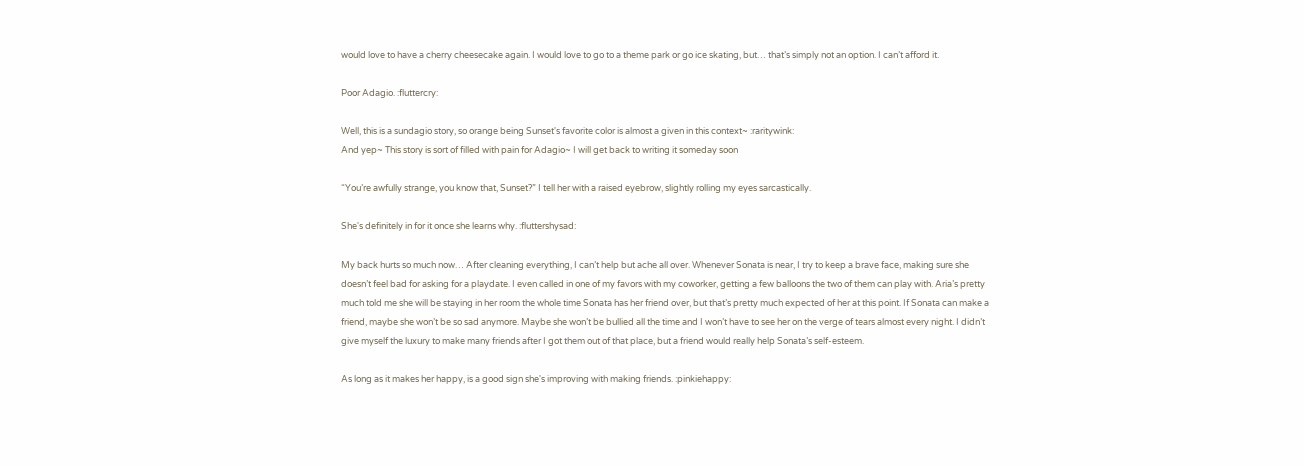would love to have a cherry cheesecake again. I would love to go to a theme park or go ice skating, but… that’s simply not an option. I can’t afford it.

Poor Adagio. :fluttercry:

Well, this is a sundagio story, so orange being Sunset's favorite color is almost a given in this context~ :raritywink:
And yep~ This story is sort of filled with pain for Adagio~ I will get back to writing it someday soon

“You’re awfully strange, you know that, Sunset?” I tell her with a raised eyebrow, slightly rolling my eyes sarcastically.

She's definitely in for it once she learns why. :fluttershysad:

My back hurts so much now… After cleaning everything, I can’t help but ache all over. Whenever Sonata is near, I try to keep a brave face, making sure she doesn’t feel bad for asking for a playdate. I even called in one of my favors with my coworker, getting a few balloons the two of them can play with. Aria’s pretty much told me she will be staying in her room the whole time Sonata has her friend over, but that’s pretty much expected of her at this point. If Sonata can make a friend, maybe she won’t be so sad anymore. Maybe she won’t be bullied all the time and I won’t have to see her on the verge of tears almost every night. I didn’t give myself the luxury to make many friends after I got them out of that place, but a friend would really help Sonata’s self-esteem.

As long as it makes her happy, is a good sign she's improving with making friends. :pinkiehappy: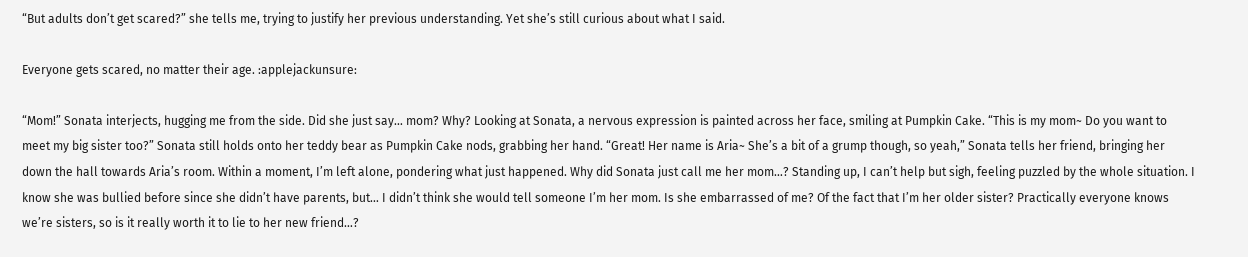“But adults don’t get scared?” she tells me, trying to justify her previous understanding. Yet she’s still curious about what I said.

Everyone gets scared, no matter their age. :applejackunsure:

“Mom!” Sonata interjects, hugging me from the side. Did she just say… mom? Why? Looking at Sonata, a nervous expression is painted across her face, smiling at Pumpkin Cake. “This is my mom~ Do you want to meet my big sister too?” Sonata still holds onto her teddy bear as Pumpkin Cake nods, grabbing her hand. “Great! Her name is Aria~ She’s a bit of a grump though, so yeah,” Sonata tells her friend, bringing her down the hall towards Aria’s room. Within a moment, I’m left alone, pondering what just happened. Why did Sonata just call me her mom…? Standing up, I can’t help but sigh, feeling puzzled by the whole situation. I know she was bullied before since she didn’t have parents, but… I didn’t think she would tell someone I’m her mom. Is she embarrassed of me? Of the fact that I’m her older sister? Practically everyone knows we’re sisters, so is it really worth it to lie to her new friend…?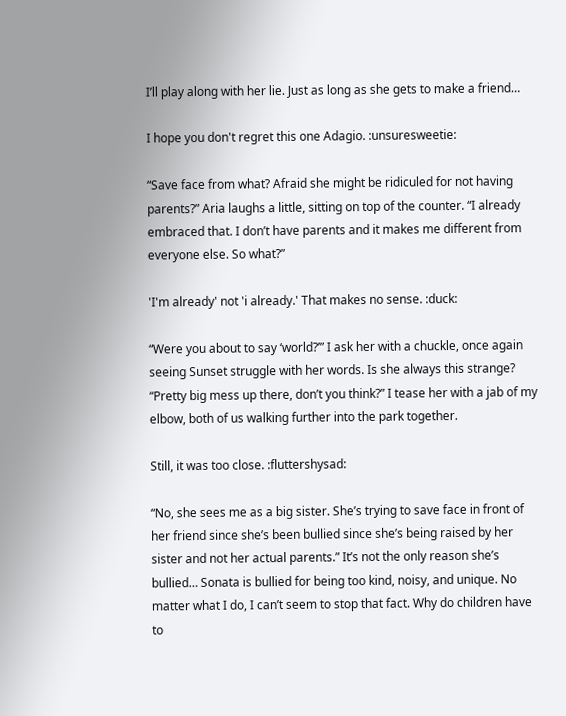I’ll play along with her lie. Just as long as she gets to make a friend…

I hope you don't regret this one Adagio. :unsuresweetie:

“Save face from what? Afraid she might be ridiculed for not having parents?” Aria laughs a little, sitting on top of the counter. “I already embraced that. I don’t have parents and it makes me different from everyone else. So what?”

'I'm already' not 'i already.' That makes no sense. :duck:

“Were you about to say ‘world?’” I ask her with a chuckle, once again seeing Sunset struggle with her words. Is she always this strange? “Pretty big mess up there, don’t you think?” I tease her with a jab of my elbow, both of us walking further into the park together.

Still, it was too close. :fluttershysad:

“No, she sees me as a big sister. She’s trying to save face in front of her friend since she’s been bullied since she’s being raised by her sister and not her actual parents.” It’s not the only reason she’s bullied… Sonata is bullied for being too kind, noisy, and unique. No matter what I do, I can’t seem to stop that fact. Why do children have to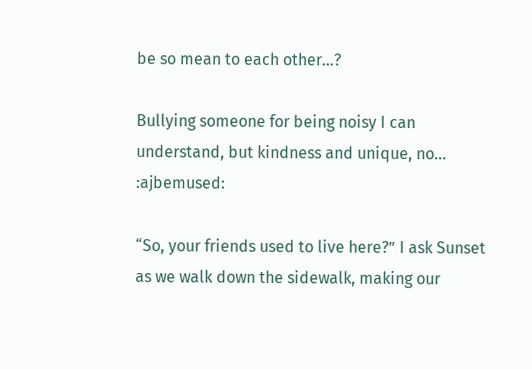be so mean to each other…?

Bullying someone for being noisy I can understand, but kindness and unique, no... :ajbemused:

“So, your friends used to live here?” I ask Sunset as we walk down the sidewalk, making our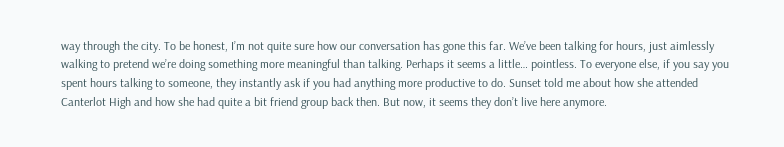way through the city. To be honest, I’m not quite sure how our conversation has gone this far. We’ve been talking for hours, just aimlessly walking to pretend we’re doing something more meaningful than talking. Perhaps it seems a little… pointless. To everyone else, if you say you spent hours talking to someone, they instantly ask if you had anything more productive to do. Sunset told me about how she attended Canterlot High and how she had quite a bit friend group back then. But now, it seems they don’t live here anymore.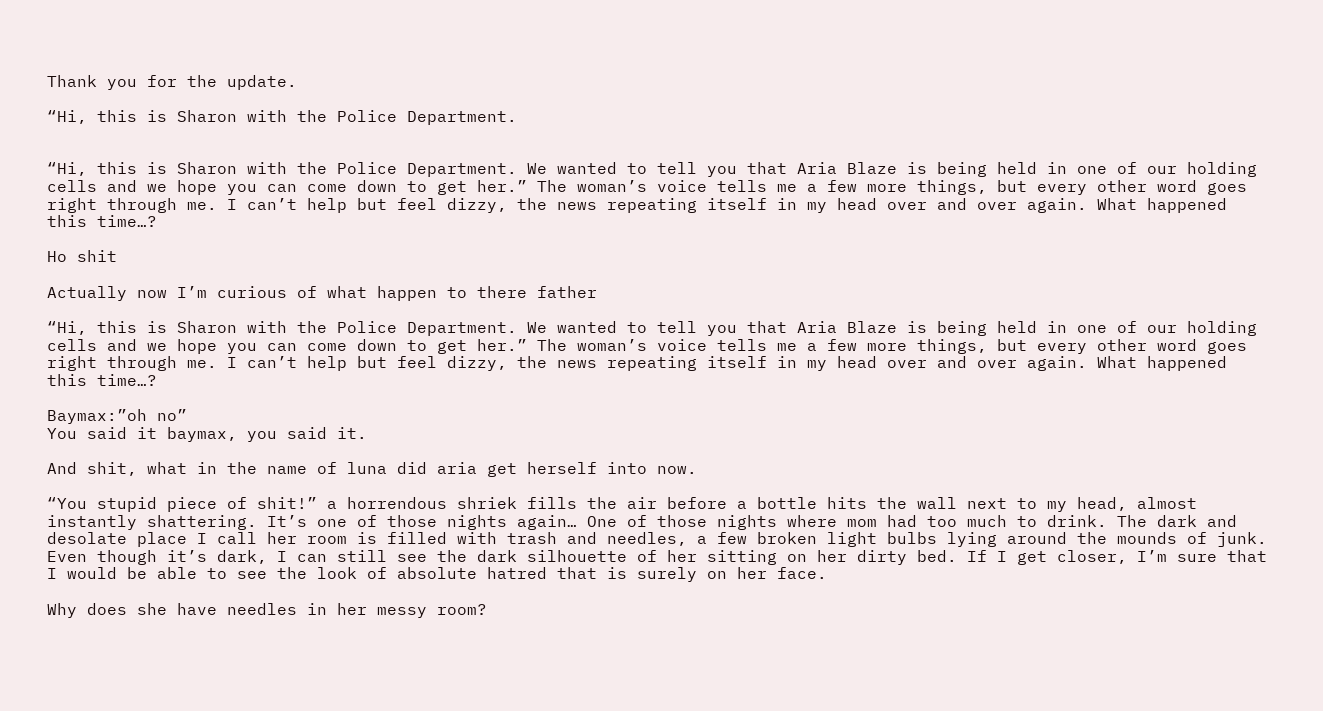Thank you for the update.

“Hi, this is Sharon with the Police Department.


“Hi, this is Sharon with the Police Department. We wanted to tell you that Aria Blaze is being held in one of our holding cells and we hope you can come down to get her.” The woman’s voice tells me a few more things, but every other word goes right through me. I can’t help but feel dizzy, the news repeating itself in my head over and over again. What happened this time…?

Ho shit

Actually now I’m curious of what happen to there father

“Hi, this is Sharon with the Police Department. We wanted to tell you that Aria Blaze is being held in one of our holding cells and we hope you can come down to get her.” The woman’s voice tells me a few more things, but every other word goes right through me. I can’t help but feel dizzy, the news repeating itself in my head over and over again. What happened this time…?

Baymax:”oh no”
You said it baymax, you said it.

And shit, what in the name of luna did aria get herself into now.

“You stupid piece of shit!” a horrendous shriek fills the air before a bottle hits the wall next to my head, almost instantly shattering. It’s one of those nights again… One of those nights where mom had too much to drink. The dark and desolate place I call her room is filled with trash and needles, a few broken light bulbs lying around the mounds of junk. Even though it’s dark, I can still see the dark silhouette of her sitting on her dirty bed. If I get closer, I’m sure that I would be able to see the look of absolute hatred that is surely on her face.

Why does she have needles in her messy room?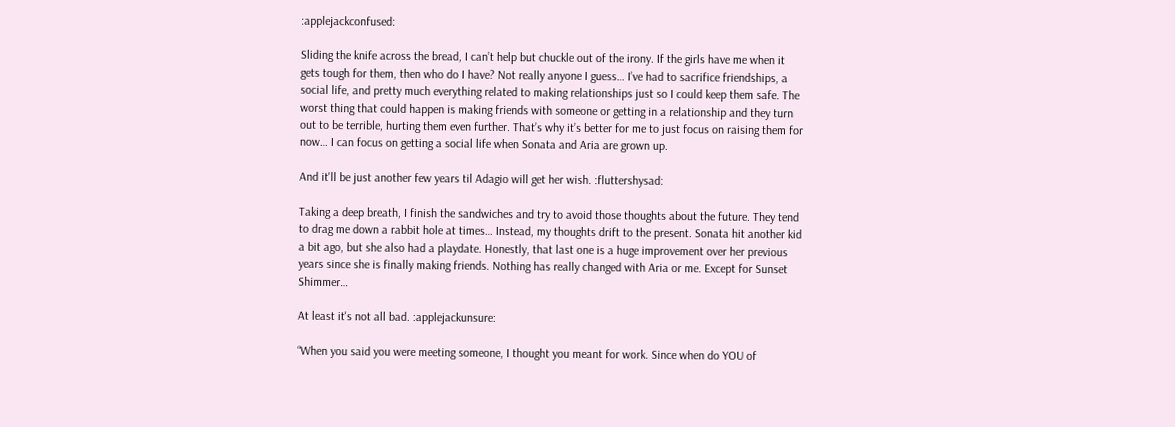:applejackconfused:

Sliding the knife across the bread, I can’t help but chuckle out of the irony. If the girls have me when it gets tough for them, then who do I have? Not really anyone I guess… I’ve had to sacrifice friendships, a social life, and pretty much everything related to making relationships just so I could keep them safe. The worst thing that could happen is making friends with someone or getting in a relationship and they turn out to be terrible, hurting them even further. That’s why it’s better for me to just focus on raising them for now… I can focus on getting a social life when Sonata and Aria are grown up.

And it'll be just another few years til Adagio will get her wish. :fluttershysad:

Taking a deep breath, I finish the sandwiches and try to avoid those thoughts about the future. They tend to drag me down a rabbit hole at times… Instead, my thoughts drift to the present. Sonata hit another kid a bit ago, but she also had a playdate. Honestly, that last one is a huge improvement over her previous years since she is finally making friends. Nothing has really changed with Aria or me. Except for Sunset Shimmer…

At least it's not all bad. :applejackunsure:

“When you said you were meeting someone, I thought you meant for work. Since when do YOU of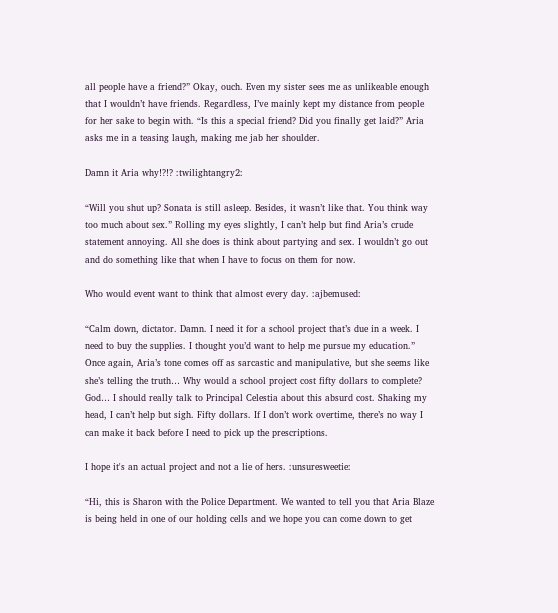all people have a friend?” Okay, ouch. Even my sister sees me as unlikeable enough that I wouldn’t have friends. Regardless, I’ve mainly kept my distance from people for her sake to begin with. “Is this a special friend? Did you finally get laid?” Aria asks me in a teasing laugh, making me jab her shoulder.

Damn it Aria why!?!? :twilightangry2:

“Will you shut up? Sonata is still asleep. Besides, it wasn’t like that. You think way too much about sex.” Rolling my eyes slightly, I can’t help but find Aria’s crude statement annoying. All she does is think about partying and sex. I wouldn’t go out and do something like that when I have to focus on them for now.

Who would event want to think that almost every day. :ajbemused:

“Calm down, dictator. Damn. I need it for a school project that’s due in a week. I need to buy the supplies. I thought you’d want to help me pursue my education.” Once again, Aria’s tone comes off as sarcastic and manipulative, but she seems like she’s telling the truth… Why would a school project cost fifty dollars to complete? God… I should really talk to Principal Celestia about this absurd cost. Shaking my head, I can’t help but sigh. Fifty dollars. If I don’t work overtime, there’s no way I can make it back before I need to pick up the prescriptions.

I hope it's an actual project and not a lie of hers. :unsuresweetie:

“Hi, this is Sharon with the Police Department. We wanted to tell you that Aria Blaze is being held in one of our holding cells and we hope you can come down to get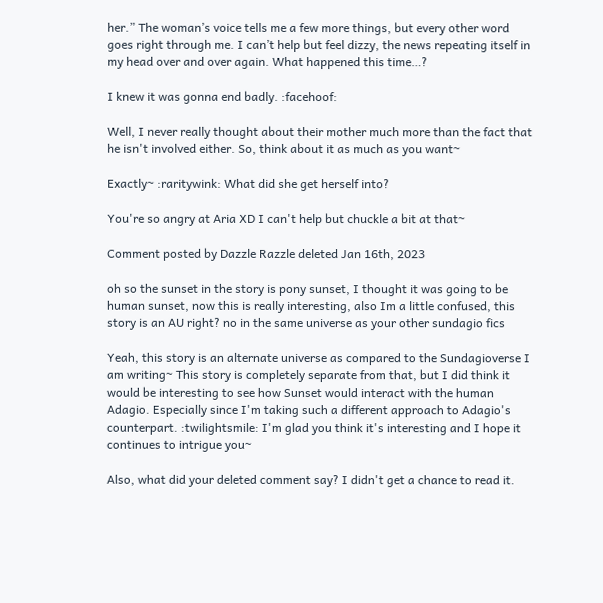her.” The woman’s voice tells me a few more things, but every other word goes right through me. I can’t help but feel dizzy, the news repeating itself in my head over and over again. What happened this time…?

I knew it was gonna end badly. :facehoof:

Well, I never really thought about their mother much more than the fact that he isn't involved either. So, think about it as much as you want~

Exactly~ :raritywink: What did she get herself into?

You're so angry at Aria XD I can't help but chuckle a bit at that~

Comment posted by Dazzle Razzle deleted Jan 16th, 2023

oh so the sunset in the story is pony sunset, I thought it was going to be human sunset, now this is really interesting, also Im a little confused, this story is an AU right? no in the same universe as your other sundagio fics

Yeah, this story is an alternate universe as compared to the Sundagioverse I am writing~ This story is completely separate from that, but I did think it would be interesting to see how Sunset would interact with the human Adagio. Especially since I'm taking such a different approach to Adagio's counterpart. :twilightsmile: I'm glad you think it's interesting and I hope it continues to intrigue you~

Also, what did your deleted comment say? I didn't get a chance to read it.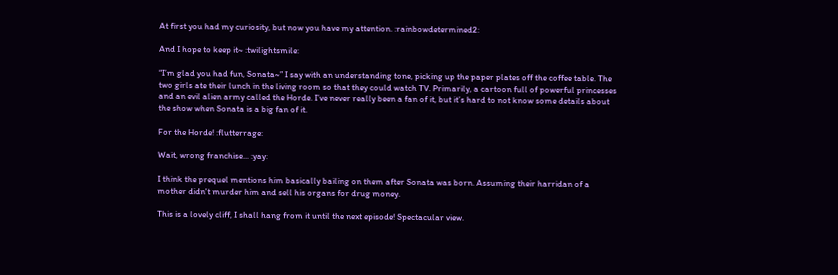At first you had my curiosity, but now you have my attention. :rainbowdetermined2:

And I hope to keep it~ :twilightsmile:

“I’m glad you had fun, Sonata~” I say with an understanding tone, picking up the paper plates off the coffee table. The two girls ate their lunch in the living room so that they could watch TV. Primarily, a cartoon full of powerful princesses and an evil alien army called the Horde. I’ve never really been a fan of it, but it’s hard to not know some details about the show when Sonata is a big fan of it.

For the Horde! :flutterrage:

Wait, wrong franchise... :yay:

I think the prequel mentions him basically bailing on them after Sonata was born. Assuming their harridan of a mother didn't murder him and sell his organs for drug money.

This is a lovely cliff, I shall hang from it until the next episode! Spectacular view.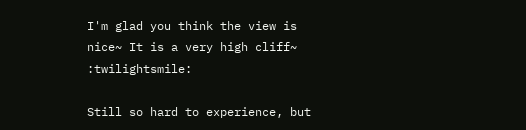I'm glad you think the view is nice~ It is a very high cliff~ :twilightsmile:

Still so hard to experience, but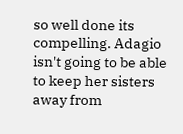so well done its compelling. Adagio isn't going to be able to keep her sisters away from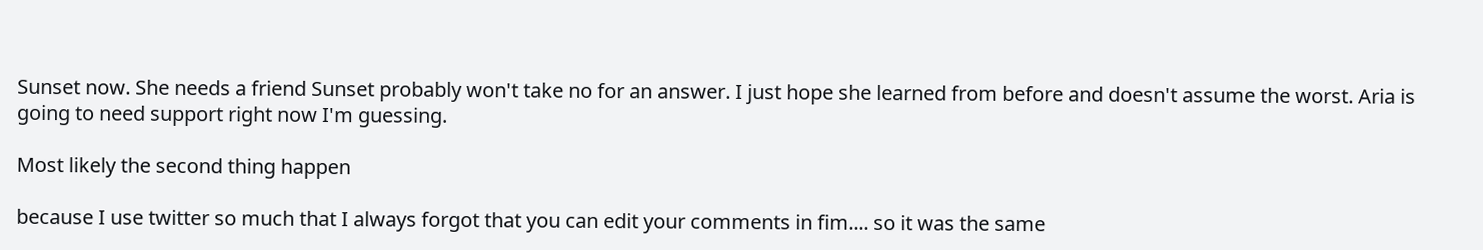Sunset now. She needs a friend Sunset probably won't take no for an answer. I just hope she learned from before and doesn't assume the worst. Aria is going to need support right now I'm guessing.

Most likely the second thing happen

because I use twitter so much that I always forgot that you can edit your comments in fim.... so it was the same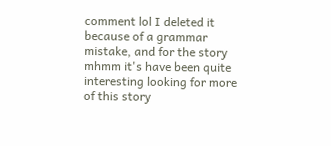comment lol I deleted it because of a grammar mistake, and for the story mhmm it's have been quite interesting looking for more of this story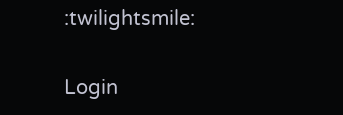:twilightsmile:

Login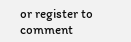or register to comment